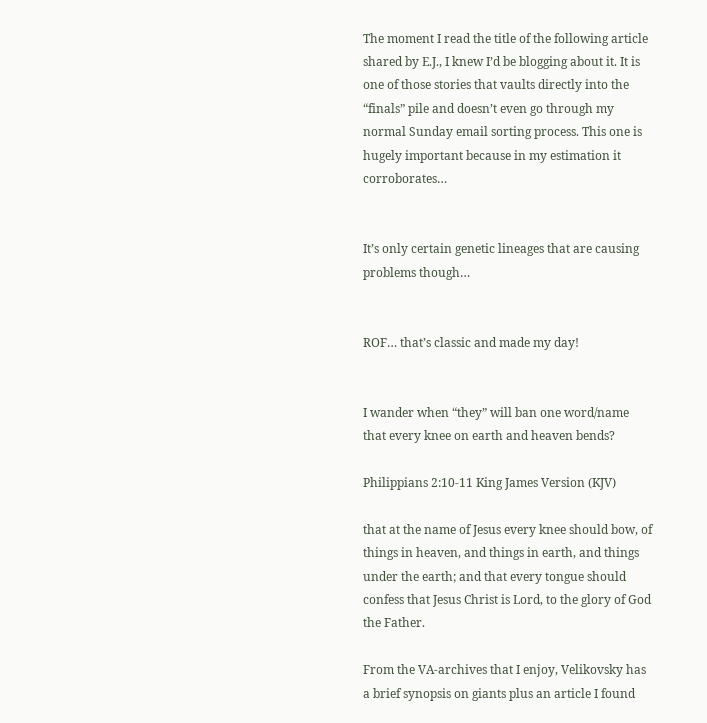The moment I read the title of the following article shared by E.J., I knew I’d be blogging about it. It is one of those stories that vaults directly into the “finals” pile and doesn’t even go through my normal Sunday email sorting process. This one is hugely important because in my estimation it corroborates…


It’s only certain genetic lineages that are causing problems though…


ROF… that’s classic and made my day!


I wander when “they” will ban one word/name that every knee on earth and heaven bends?

Philippians 2:10-11 King James Version (KJV)

that at the name of Jesus every knee should bow, of things in heaven, and things in earth, and things under the earth; and that every tongue should confess that Jesus Christ is Lord, to the glory of God the Father.

From the VA-archives that I enjoy, Velikovsky has a brief synopsis on giants plus an article I found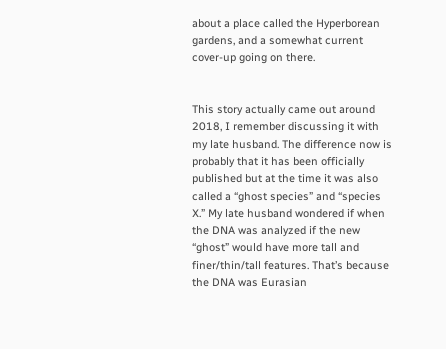about a place called the Hyperborean gardens, and a somewhat current cover-up going on there.


This story actually came out around 2018, I remember discussing it with my late husband. The difference now is probably that it has been officially published but at the time it was also called a “ghost species” and “species X.” My late husband wondered if when the DNA was analyzed if the new “ghost” would have more tall and finer/thin/tall features. That’s because the DNA was Eurasian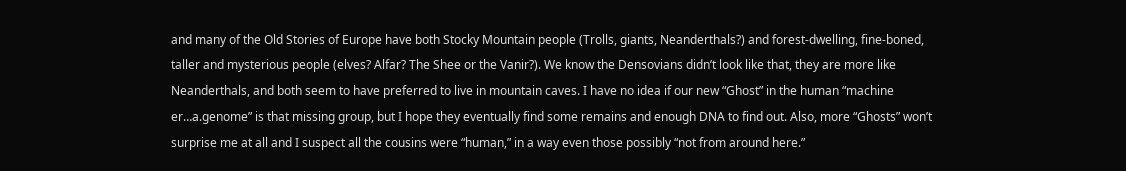and many of the Old Stories of Europe have both Stocky Mountain people (Trolls, giants, Neanderthals?) and forest-dwelling, fine-boned, taller and mysterious people (elves? Alfar? The Shee or the Vanir?). We know the Densovians didn’t look like that, they are more like Neanderthals, and both seem to have preferred to live in mountain caves. I have no idea if our new “Ghost” in the human “machine er…a.genome” is that missing group, but I hope they eventually find some remains and enough DNA to find out. Also, more “Ghosts” won’t surprise me at all and I suspect all the cousins were “human,” in a way even those possibly “not from around here.”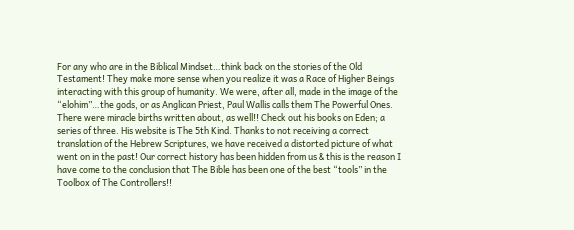For any who are in the Biblical Mindset…think back on the stories of the Old Testament! They make more sense when you realize it was a Race of Higher Beings interacting with this group of humanity. We were, after all, made in the image of the “elohim”…the gods, or as Anglican Priest, Paul Wallis calls them The Powerful Ones.
There were miracle births written about, as well!! Check out his books on Eden; a series of three. His website is The 5th Kind. Thanks to not receiving a correct translation of the Hebrew Scriptures, we have received a distorted picture of what went on in the past! Our correct history has been hidden from us & this is the reason I have come to the conclusion that The Bible has been one of the best “tools” in the Toolbox of The Controllers!!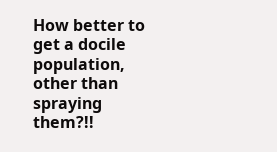How better to get a docile population, other than spraying them?!!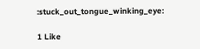:stuck_out_tongue_winking_eye:

1 Like